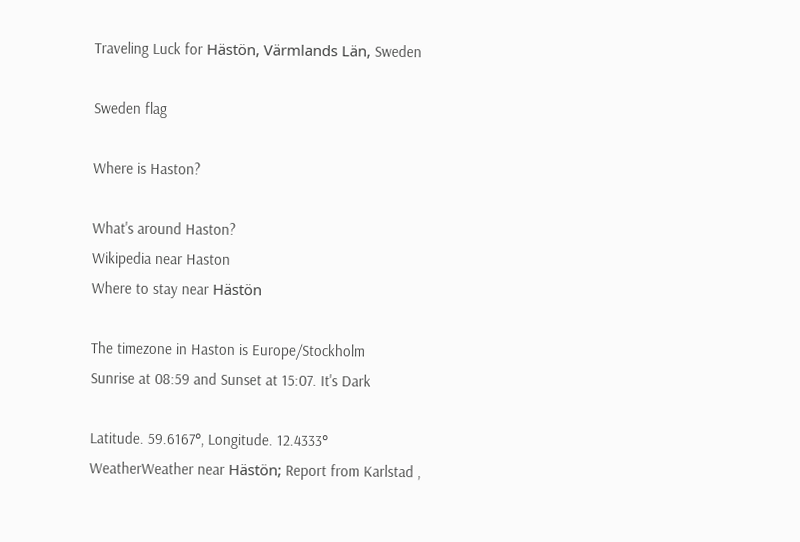Traveling Luck for Hästön, Värmlands Län, Sweden

Sweden flag

Where is Haston?

What's around Haston?
Wikipedia near Haston
Where to stay near Hästön

The timezone in Haston is Europe/Stockholm
Sunrise at 08:59 and Sunset at 15:07. It's Dark

Latitude. 59.6167°, Longitude. 12.4333°
WeatherWeather near Hästön; Report from Karlstad ,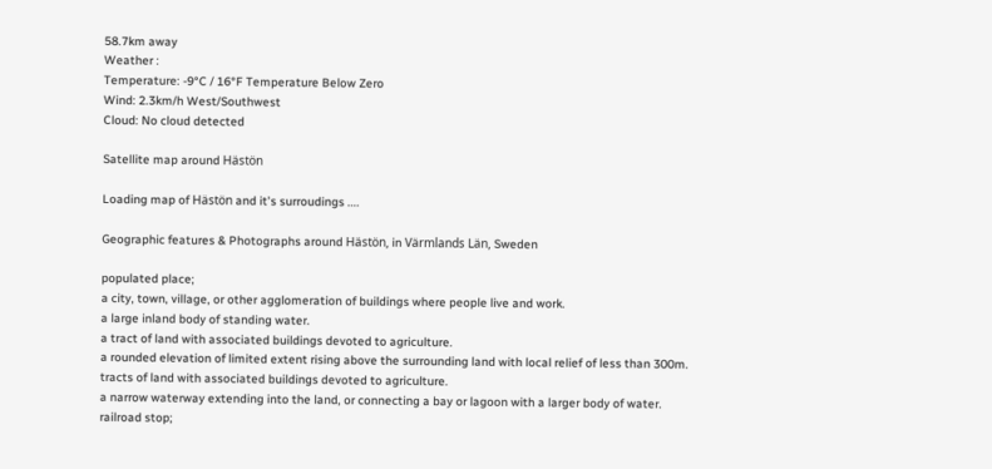58.7km away
Weather :
Temperature: -9°C / 16°F Temperature Below Zero
Wind: 2.3km/h West/Southwest
Cloud: No cloud detected

Satellite map around Hästön

Loading map of Hästön and it's surroudings ....

Geographic features & Photographs around Hästön, in Värmlands Län, Sweden

populated place;
a city, town, village, or other agglomeration of buildings where people live and work.
a large inland body of standing water.
a tract of land with associated buildings devoted to agriculture.
a rounded elevation of limited extent rising above the surrounding land with local relief of less than 300m.
tracts of land with associated buildings devoted to agriculture.
a narrow waterway extending into the land, or connecting a bay or lagoon with a larger body of water.
railroad stop;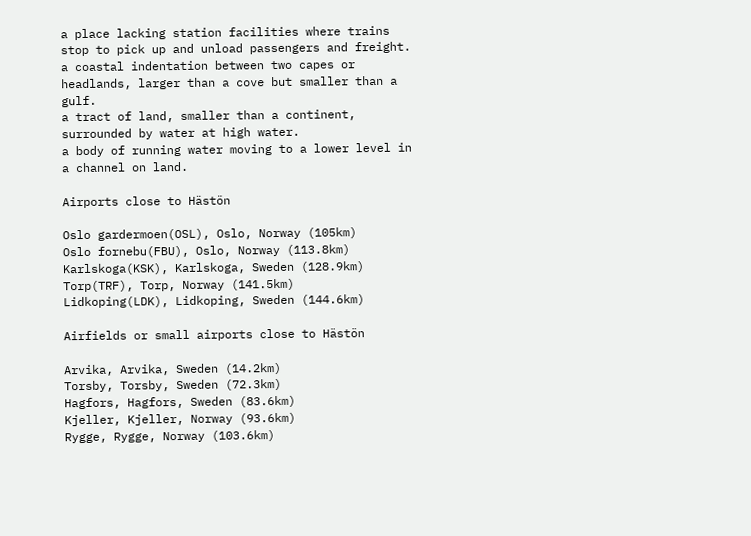a place lacking station facilities where trains stop to pick up and unload passengers and freight.
a coastal indentation between two capes or headlands, larger than a cove but smaller than a gulf.
a tract of land, smaller than a continent, surrounded by water at high water.
a body of running water moving to a lower level in a channel on land.

Airports close to Hästön

Oslo gardermoen(OSL), Oslo, Norway (105km)
Oslo fornebu(FBU), Oslo, Norway (113.8km)
Karlskoga(KSK), Karlskoga, Sweden (128.9km)
Torp(TRF), Torp, Norway (141.5km)
Lidkoping(LDK), Lidkoping, Sweden (144.6km)

Airfields or small airports close to Hästön

Arvika, Arvika, Sweden (14.2km)
Torsby, Torsby, Sweden (72.3km)
Hagfors, Hagfors, Sweden (83.6km)
Kjeller, Kjeller, Norway (93.6km)
Rygge, Rygge, Norway (103.6km)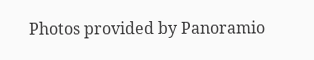Photos provided by Panoramio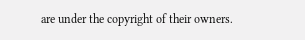are under the copyright of their owners.